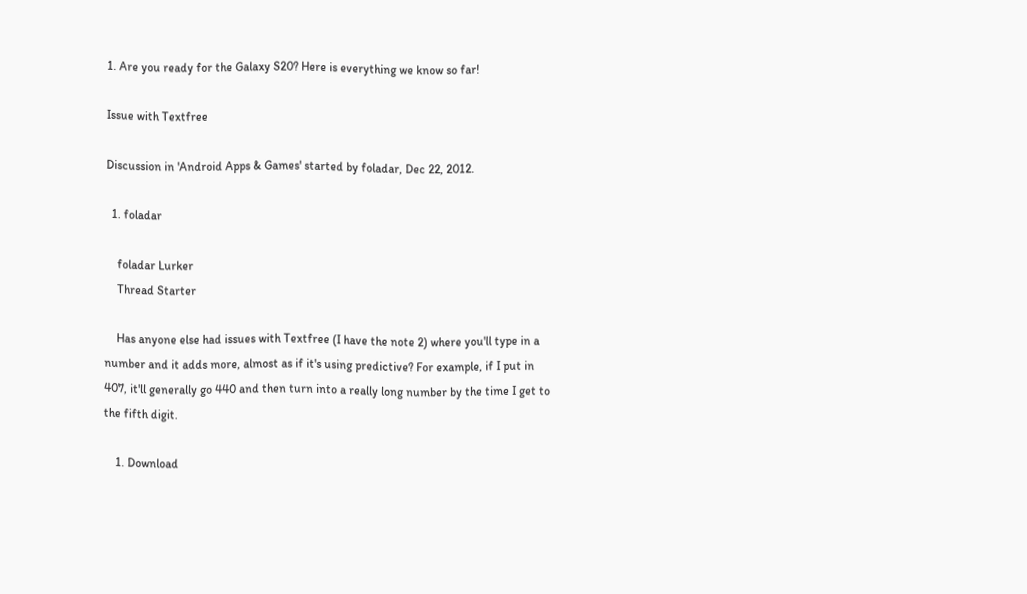1. Are you ready for the Galaxy S20? Here is everything we know so far!

Issue with Textfree

Discussion in 'Android Apps & Games' started by foladar, Dec 22, 2012.

  1. foladar

    foladar Lurker
    Thread Starter

    Has anyone else had issues with Textfree (I have the note 2) where you'll type in a number and it adds more, almost as if it's using predictive? For example, if I put in 407, it'll generally go 440 and then turn into a really long number by the time I get to the fifth digit.

    1. Download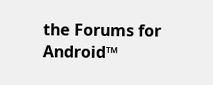the Forums for Android™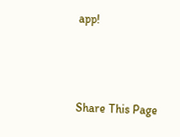app!



Share This Page